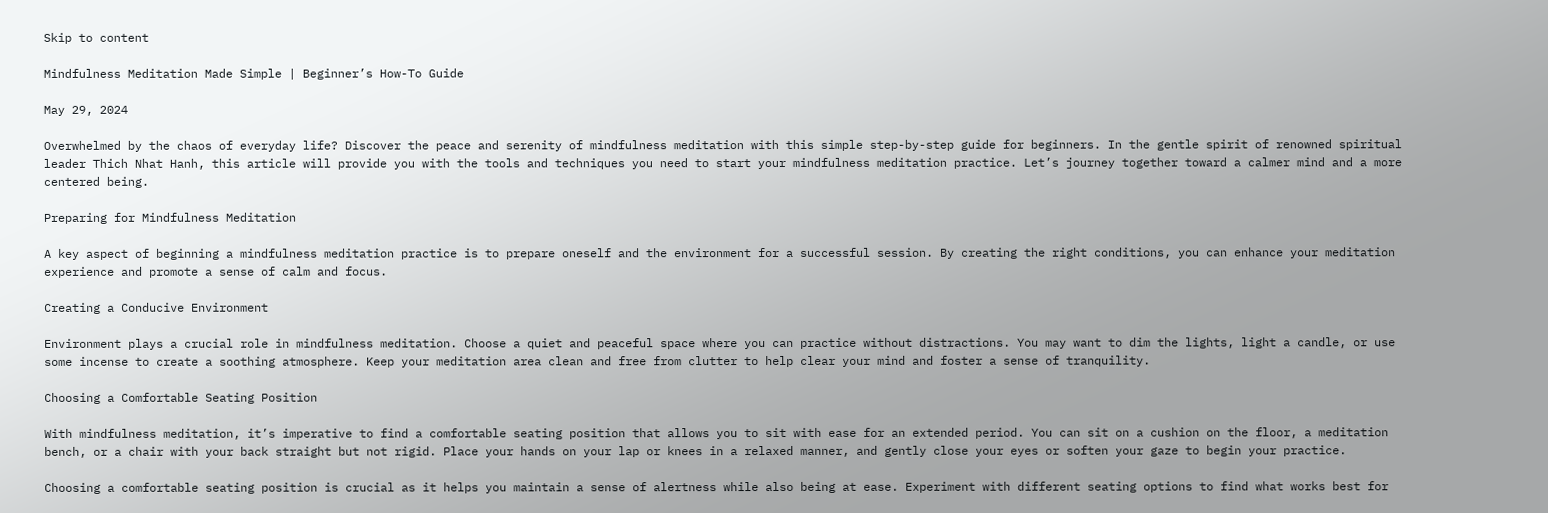Skip to content

Mindfulness Meditation Made Simple | Beginner’s How-To Guide

May 29, 2024

Overwhelmed by the chaos of everyday life? Discover the peace and serenity of mindfulness meditation with this simple step-by-step guide for beginners. In the gentle spirit of renowned spiritual leader Thich Nhat Hanh, this article will provide you with the tools and techniques you need to start your mindfulness meditation practice. Let’s journey together toward a calmer mind and a more centered being.

Preparing for Mindfulness Meditation

A key aspect of beginning a mindfulness meditation practice is to prepare oneself and the environment for a successful session. By creating the right conditions, you can enhance your meditation experience and promote a sense of calm and focus.

Creating a Conducive Environment

Environment plays a crucial role in mindfulness meditation. Choose a quiet and peaceful space where you can practice without distractions. You may want to dim the lights, light a candle, or use some incense to create a soothing atmosphere. Keep your meditation area clean and free from clutter to help clear your mind and foster a sense of tranquility.

Choosing a Comfortable Seating Position

With mindfulness meditation, it’s imperative to find a comfortable seating position that allows you to sit with ease for an extended period. You can sit on a cushion on the floor, a meditation bench, or a chair with your back straight but not rigid. Place your hands on your lap or knees in a relaxed manner, and gently close your eyes or soften your gaze to begin your practice.

Choosing a comfortable seating position is crucial as it helps you maintain a sense of alertness while also being at ease. Experiment with different seating options to find what works best for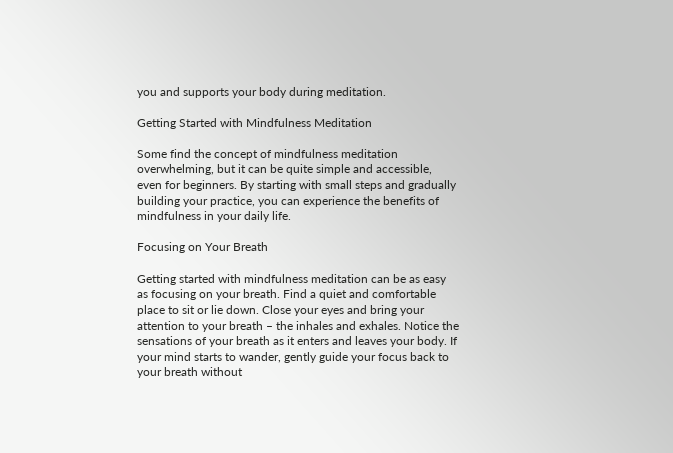you and supports your body during meditation.

Getting Started with Mindfulness Meditation

Some find the concept of mindfulness meditation overwhelming, but it can be quite simple and accessible, even for beginners. By starting with small steps and gradually building your practice, you can experience the benefits of mindfulness in your daily life.

Focusing on Your Breath

Getting started with mindfulness meditation can be as easy as focusing on your breath. Find a quiet and comfortable place to sit or lie down. Close your eyes and bring your attention to your breath – the inhales and exhales. Notice the sensations of your breath as it enters and leaves your body. If your mind starts to wander, gently guide your focus back to your breath without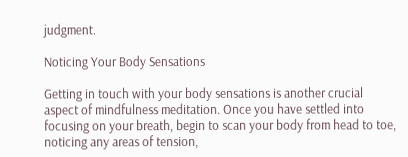judgment.

Noticing Your Body Sensations

Getting in touch with your body sensations is another crucial aspect of mindfulness meditation. Once you have settled into focusing on your breath, begin to scan your body from head to toe, noticing any areas of tension,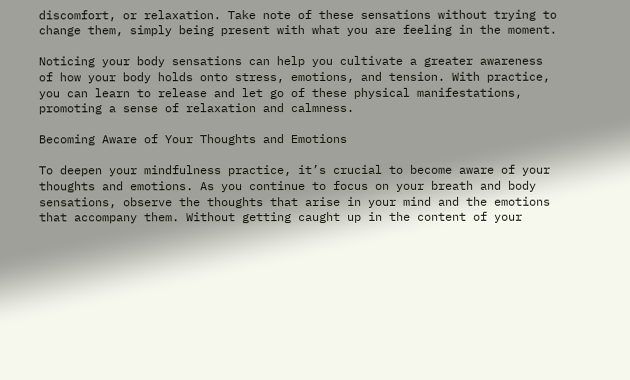discomfort, or relaxation. Take note of these sensations without trying to change them, simply being present with what you are feeling in the moment.

Noticing your body sensations can help you cultivate a greater awareness of how your body holds onto stress, emotions, and tension. With practice, you can learn to release and let go of these physical manifestations, promoting a sense of relaxation and calmness.

Becoming Aware of Your Thoughts and Emotions

To deepen your mindfulness practice, it’s crucial to become aware of your thoughts and emotions. As you continue to focus on your breath and body sensations, observe the thoughts that arise in your mind and the emotions that accompany them. Without getting caught up in the content of your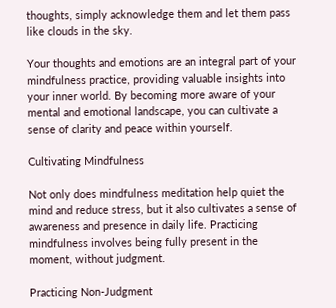thoughts, simply acknowledge them and let them pass like clouds in the sky.

Your thoughts and emotions are an integral part of your mindfulness practice, providing valuable insights into your inner world. By becoming more aware of your mental and emotional landscape, you can cultivate a sense of clarity and peace within yourself.

Cultivating Mindfulness

Not only does mindfulness meditation help quiet the mind and reduce stress, but it also cultivates a sense of awareness and presence in daily life. Practicing mindfulness involves being fully present in the moment, without judgment.

Practicing Non-Judgment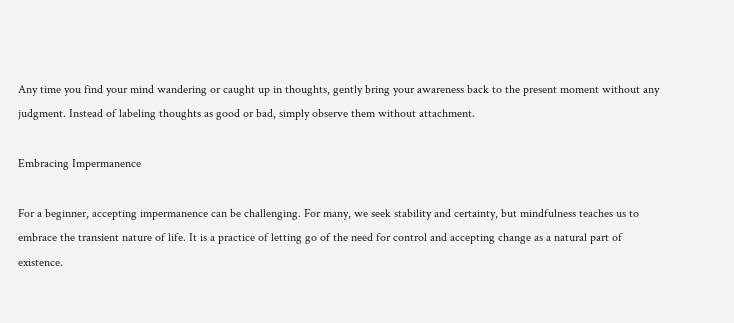Any time you find your mind wandering or caught up in thoughts, gently bring your awareness back to the present moment without any judgment. Instead of labeling thoughts as good or bad, simply observe them without attachment.

Embracing Impermanence

For a beginner, accepting impermanence can be challenging. For many, we seek stability and certainty, but mindfulness teaches us to embrace the transient nature of life. It is a practice of letting go of the need for control and accepting change as a natural part of existence.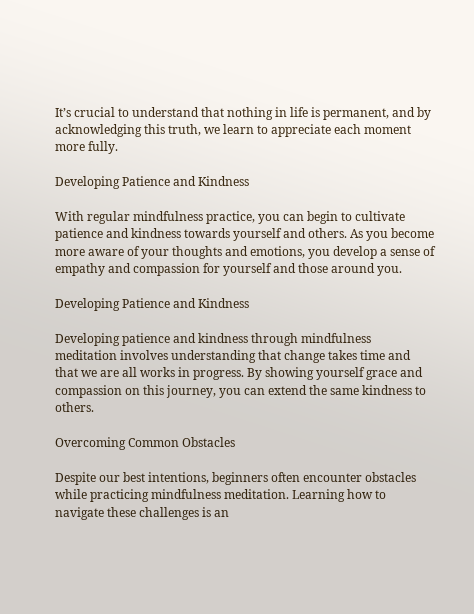It’s crucial to understand that nothing in life is permanent, and by acknowledging this truth, we learn to appreciate each moment more fully.

Developing Patience and Kindness

With regular mindfulness practice, you can begin to cultivate patience and kindness towards yourself and others. As you become more aware of your thoughts and emotions, you develop a sense of empathy and compassion for yourself and those around you.

Developing Patience and Kindness

Developing patience and kindness through mindfulness meditation involves understanding that change takes time and that we are all works in progress. By showing yourself grace and compassion on this journey, you can extend the same kindness to others.

Overcoming Common Obstacles

Despite our best intentions, beginners often encounter obstacles while practicing mindfulness meditation. Learning how to navigate these challenges is an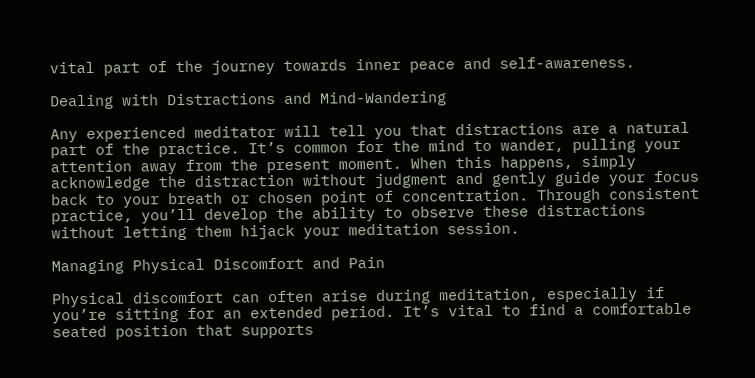vital part of the journey towards inner peace and self-awareness.

Dealing with Distractions and Mind-Wandering

Any experienced meditator will tell you that distractions are a natural part of the practice. It’s common for the mind to wander, pulling your attention away from the present moment. When this happens, simply acknowledge the distraction without judgment and gently guide your focus back to your breath or chosen point of concentration. Through consistent practice, you’ll develop the ability to observe these distractions without letting them hijack your meditation session.

Managing Physical Discomfort and Pain

Physical discomfort can often arise during meditation, especially if you’re sitting for an extended period. It’s vital to find a comfortable seated position that supports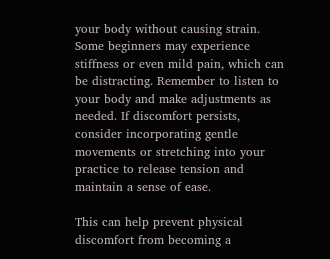your body without causing strain. Some beginners may experience stiffness or even mild pain, which can be distracting. Remember to listen to your body and make adjustments as needed. If discomfort persists, consider incorporating gentle movements or stretching into your practice to release tension and maintain a sense of ease.

This can help prevent physical discomfort from becoming a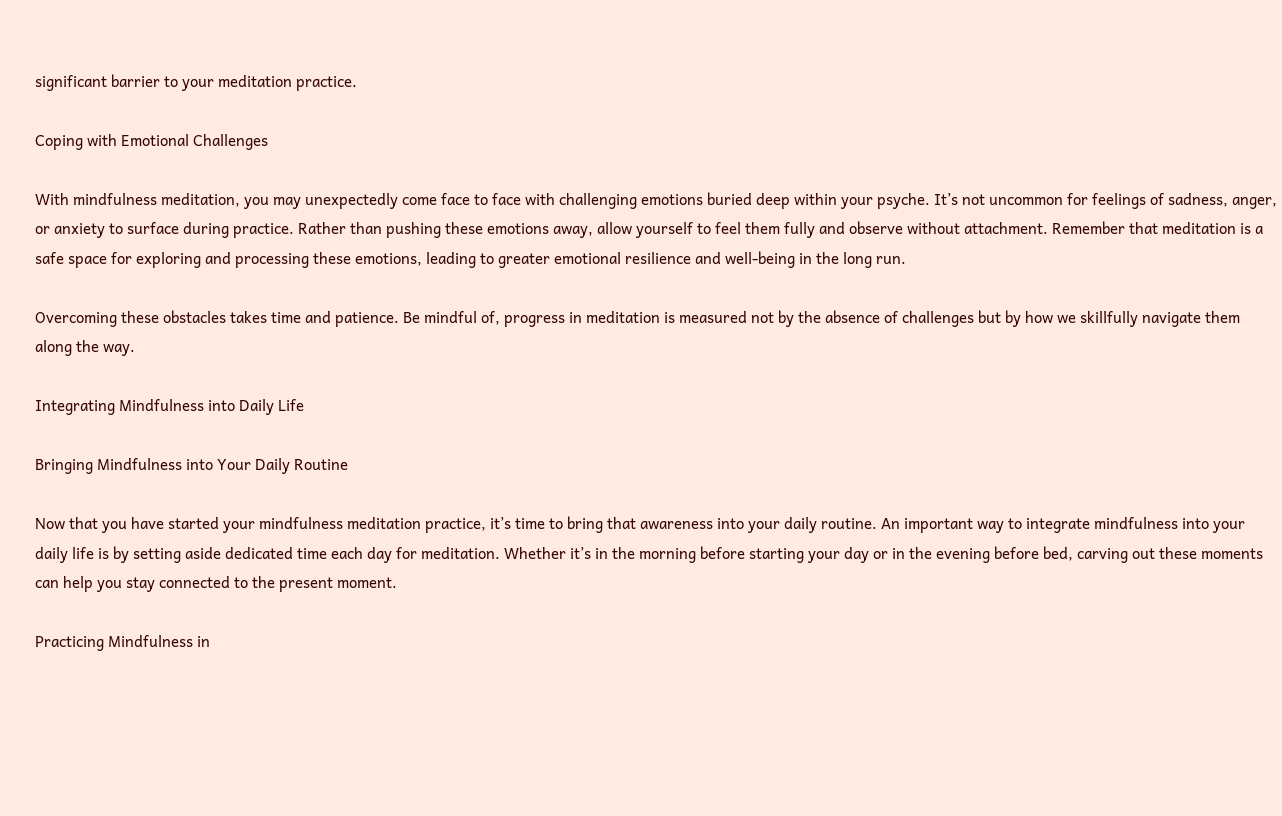significant barrier to your meditation practice.

Coping with Emotional Challenges

With mindfulness meditation, you may unexpectedly come face to face with challenging emotions buried deep within your psyche. It’s not uncommon for feelings of sadness, anger, or anxiety to surface during practice. Rather than pushing these emotions away, allow yourself to feel them fully and observe without attachment. Remember that meditation is a safe space for exploring and processing these emotions, leading to greater emotional resilience and well-being in the long run.

Overcoming these obstacles takes time and patience. Be mindful of, progress in meditation is measured not by the absence of challenges but by how we skillfully navigate them along the way.

Integrating Mindfulness into Daily Life

Bringing Mindfulness into Your Daily Routine

Now that you have started your mindfulness meditation practice, it’s time to bring that awareness into your daily routine. An important way to integrate mindfulness into your daily life is by setting aside dedicated time each day for meditation. Whether it’s in the morning before starting your day or in the evening before bed, carving out these moments can help you stay connected to the present moment.

Practicing Mindfulness in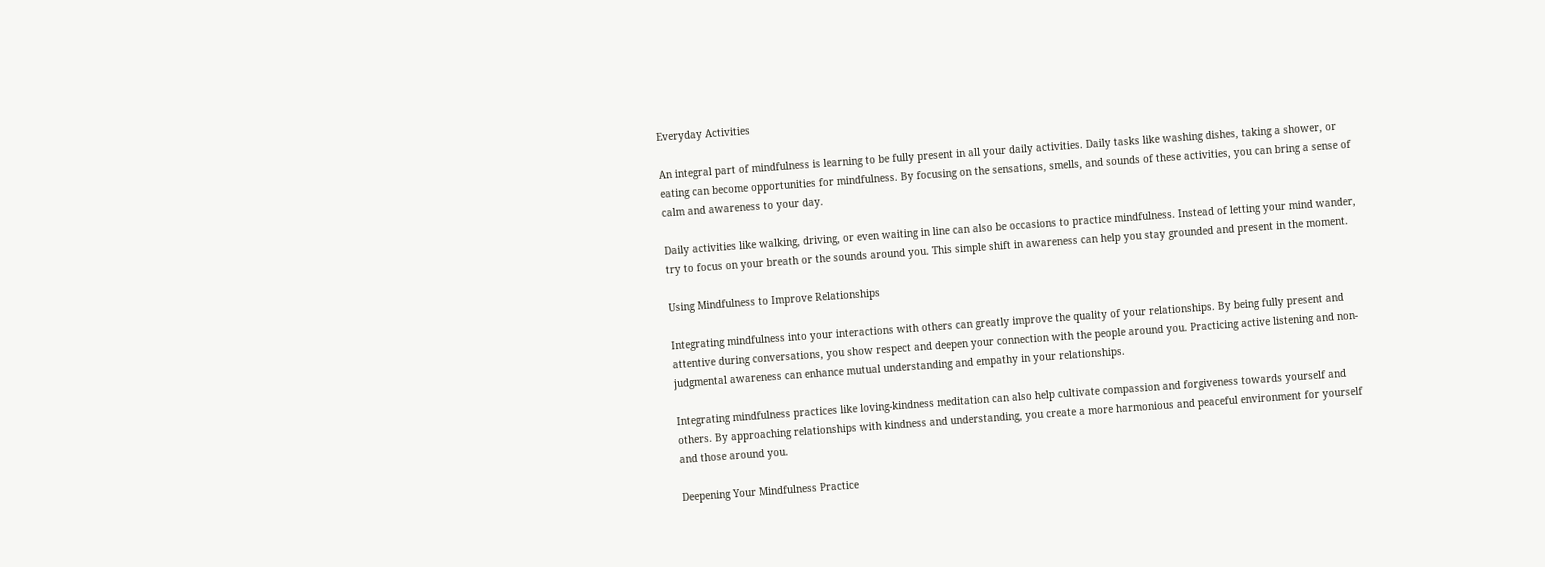Everyday Activities

An integral part of mindfulness is learning to be fully present in all your daily activities. Daily tasks like washing dishes, taking a shower, or eating can become opportunities for mindfulness. By focusing on the sensations, smells, and sounds of these activities, you can bring a sense of calm and awareness to your day.

Daily activities like walking, driving, or even waiting in line can also be occasions to practice mindfulness. Instead of letting your mind wander, try to focus on your breath or the sounds around you. This simple shift in awareness can help you stay grounded and present in the moment.

Using Mindfulness to Improve Relationships

Integrating mindfulness into your interactions with others can greatly improve the quality of your relationships. By being fully present and attentive during conversations, you show respect and deepen your connection with the people around you. Practicing active listening and non-judgmental awareness can enhance mutual understanding and empathy in your relationships.

Integrating mindfulness practices like loving-kindness meditation can also help cultivate compassion and forgiveness towards yourself and others. By approaching relationships with kindness and understanding, you create a more harmonious and peaceful environment for yourself and those around you.

Deepening Your Mindfulness Practice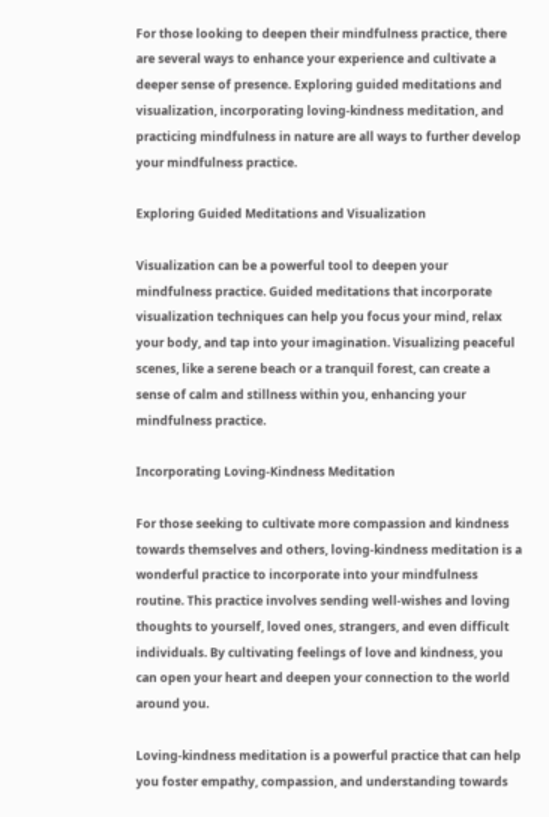For those looking to deepen their mindfulness practice, there are several ways to enhance your experience and cultivate a deeper sense of presence. Exploring guided meditations and visualization, incorporating loving-kindness meditation, and practicing mindfulness in nature are all ways to further develop your mindfulness practice.

Exploring Guided Meditations and Visualization

Visualization can be a powerful tool to deepen your mindfulness practice. Guided meditations that incorporate visualization techniques can help you focus your mind, relax your body, and tap into your imagination. Visualizing peaceful scenes, like a serene beach or a tranquil forest, can create a sense of calm and stillness within you, enhancing your mindfulness practice.

Incorporating Loving-Kindness Meditation

For those seeking to cultivate more compassion and kindness towards themselves and others, loving-kindness meditation is a wonderful practice to incorporate into your mindfulness routine. This practice involves sending well-wishes and loving thoughts to yourself, loved ones, strangers, and even difficult individuals. By cultivating feelings of love and kindness, you can open your heart and deepen your connection to the world around you.

Loving-kindness meditation is a powerful practice that can help you foster empathy, compassion, and understanding towards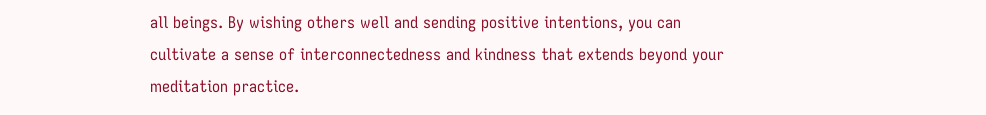all beings. By wishing others well and sending positive intentions, you can cultivate a sense of interconnectedness and kindness that extends beyond your meditation practice.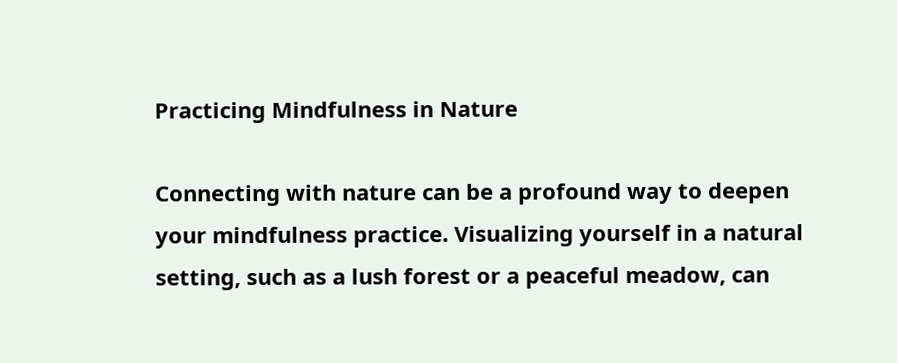Practicing Mindfulness in Nature

Connecting with nature can be a profound way to deepen your mindfulness practice. Visualizing yourself in a natural setting, such as a lush forest or a peaceful meadow, can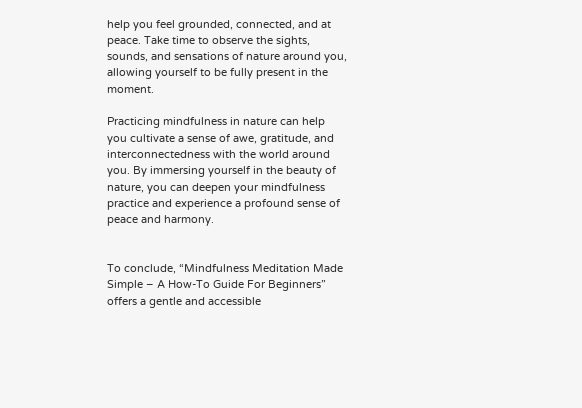help you feel grounded, connected, and at peace. Take time to observe the sights, sounds, and sensations of nature around you, allowing yourself to be fully present in the moment.

Practicing mindfulness in nature can help you cultivate a sense of awe, gratitude, and interconnectedness with the world around you. By immersing yourself in the beauty of nature, you can deepen your mindfulness practice and experience a profound sense of peace and harmony.


To conclude, “Mindfulness Meditation Made Simple – A How-To Guide For Beginners” offers a gentle and accessible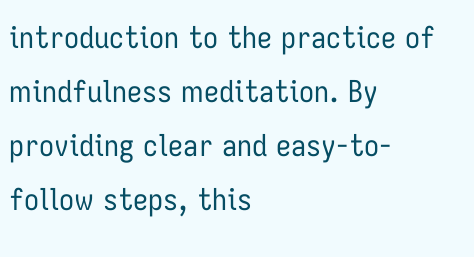introduction to the practice of mindfulness meditation. By providing clear and easy-to-follow steps, this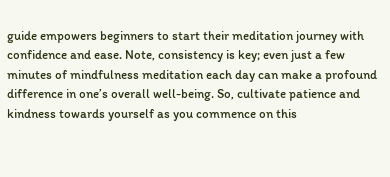guide empowers beginners to start their meditation journey with confidence and ease. Note, consistency is key; even just a few minutes of mindfulness meditation each day can make a profound difference in one’s overall well-being. So, cultivate patience and kindness towards yourself as you commence on this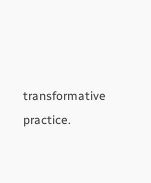transformative practice.